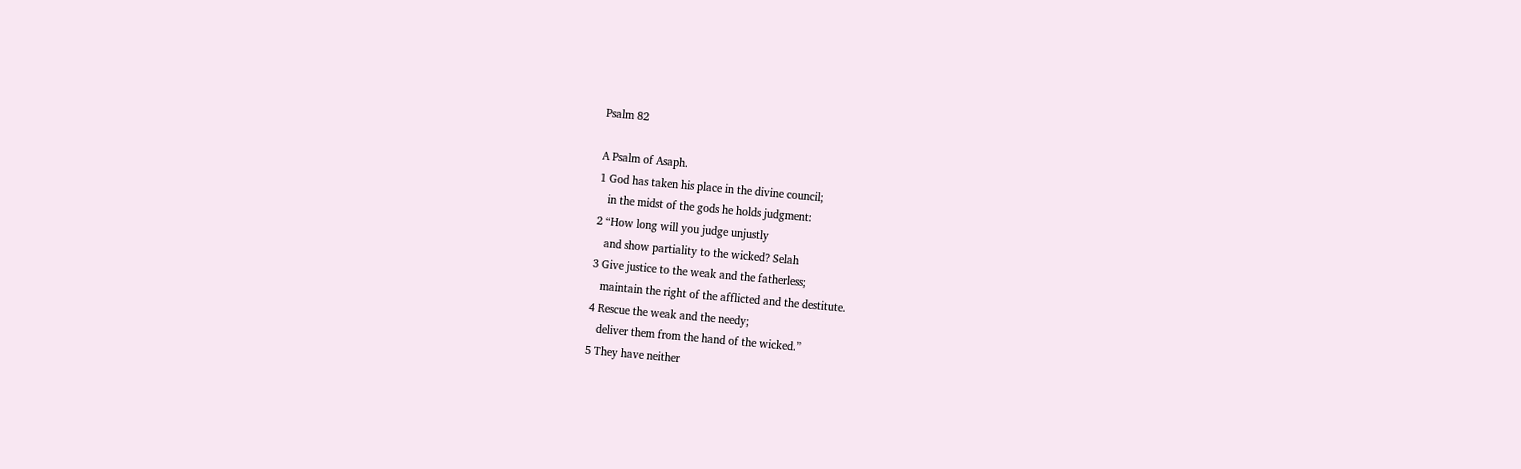Psalm 82

A Psalm of Asaph.
1 God has taken his place in the divine council;
   in the midst of the gods he holds judgment:
2 “How long will you judge unjustly
   and show partiality to the wicked? Selah
3 Give justice to the weak and the fatherless;
   maintain the right of the afflicted and the destitute.
4 Rescue the weak and the needy;
   deliver them from the hand of the wicked.”
5 They have neither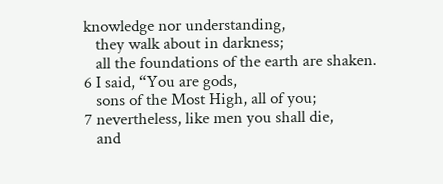knowledge nor understanding,
   they walk about in darkness;
   all the foundations of the earth are shaken.
6 I said, “You are gods,
   sons of the Most High, all of you;
7 nevertheless, like men you shall die,
   and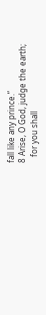fall like any prince.”
8 Arise, O God, judge the earth;
   for you shall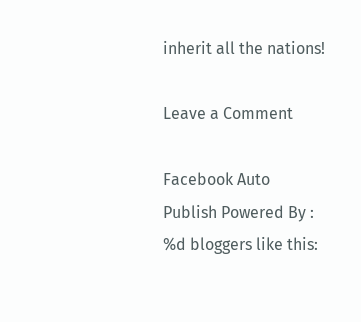inherit all the nations!

Leave a Comment

Facebook Auto Publish Powered By :
%d bloggers like this: